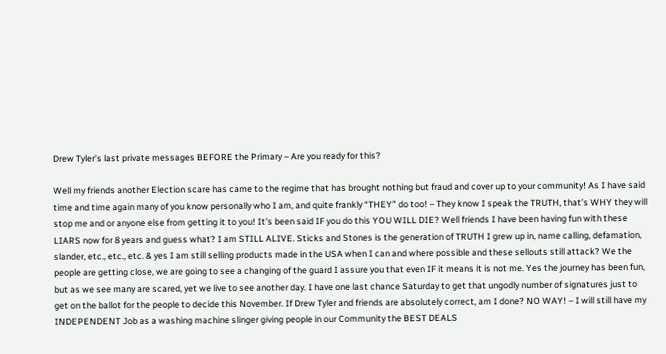Drew Tyler’s last private messages BEFORE the Primary – Are you ready for this?

Well my friends another Election scare has came to the regime that has brought nothing but fraud and cover up to your community! As I have said time and time again many of you know personally who I am, and quite frankly “THEY” do too! – They know I speak the TRUTH, that’s WHY they will stop me and or anyone else from getting it to you! It’s been said IF you do this YOU WILL DIE? Well friends I have been having fun with these LIARS now for 8 years and guess what? I am STILL ALIVE. Sticks and Stones is the generation of TRUTH I grew up in, name calling, defamation, slander, etc., etc., etc. & yes I am still selling products made in the USA when I can and where possible and these sellouts still attack? We the people are getting close, we are going to see a changing of the guard I assure you that even IF it means it is not me. Yes the journey has been fun, but as we see many are scared, yet we live to see another day. I have one last chance Saturday to get that ungodly number of signatures just to get on the ballot for the people to decide this November. If Drew Tyler and friends are absolutely correct, am I done? NO WAY! – I will still have my INDEPENDENT Job as a washing machine slinger giving people in our Community the BEST DEALS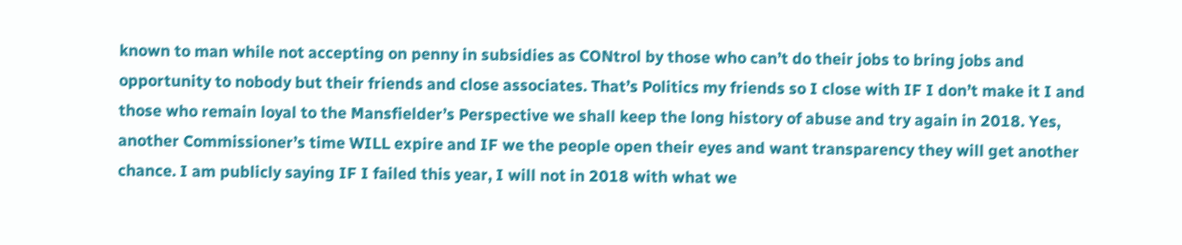known to man while not accepting on penny in subsidies as CONtrol by those who can’t do their jobs to bring jobs and opportunity to nobody but their friends and close associates. That’s Politics my friends so I close with IF I don’t make it I and those who remain loyal to the Mansfielder’s Perspective we shall keep the long history of abuse and try again in 2018. Yes, another Commissioner’s time WILL expire and IF we the people open their eyes and want transparency they will get another chance. I am publicly saying IF I failed this year, I will not in 2018 with what we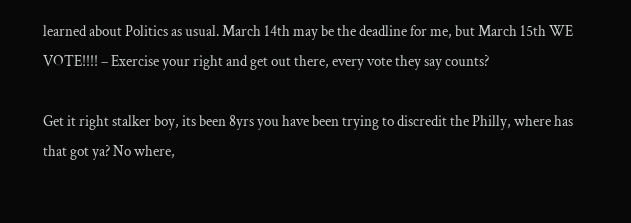learned about Politics as usual. March 14th may be the deadline for me, but March 15th WE VOTE!!!! – Exercise your right and get out there, every vote they say counts?

Get it right stalker boy, its been 8yrs you have been trying to discredit the Philly, where has that got ya? No where,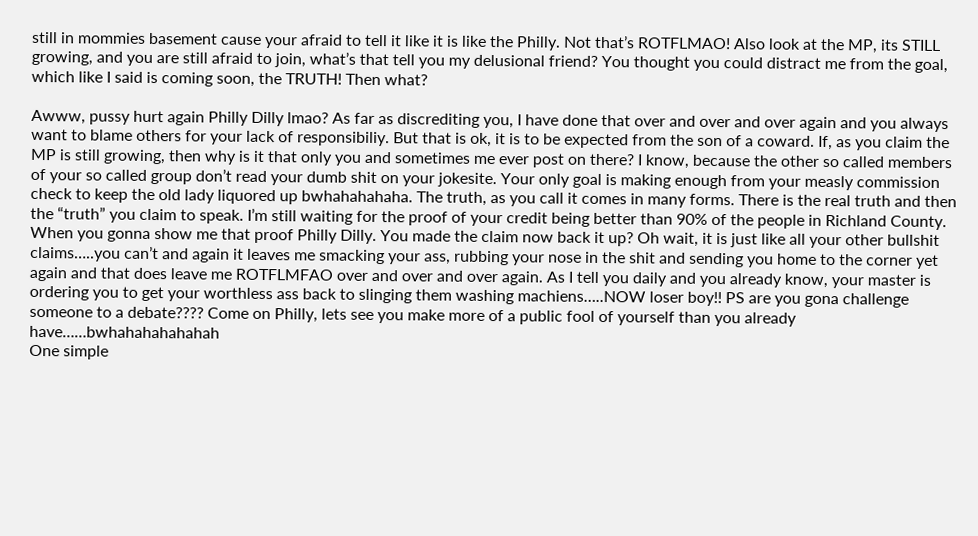still in mommies basement cause your afraid to tell it like it is like the Philly. Not that’s ROTFLMAO! Also look at the MP, its STILL growing, and you are still afraid to join, what’s that tell you my delusional friend? You thought you could distract me from the goal, which like I said is coming soon, the TRUTH! Then what?

Awww, pussy hurt again Philly Dilly lmao? As far as discrediting you, I have done that over and over and over again and you always want to blame others for your lack of responsibiliy. But that is ok, it is to be expected from the son of a coward. If, as you claim the MP is still growing, then why is it that only you and sometimes me ever post on there? I know, because the other so called members of your so called group don’t read your dumb shit on your jokesite. Your only goal is making enough from your measly commission check to keep the old lady liquored up bwhahahahaha. The truth, as you call it comes in many forms. There is the real truth and then the “truth” you claim to speak. I’m still waiting for the proof of your credit being better than 90% of the people in Richland County. When you gonna show me that proof Philly Dilly. You made the claim now back it up? Oh wait, it is just like all your other bullshit claims…..you can’t and again it leaves me smacking your ass, rubbing your nose in the shit and sending you home to the corner yet again and that does leave me ROTFLMFAO over and over and over again. As I tell you daily and you already know, your master is ordering you to get your worthless ass back to slinging them washing machiens…..NOW loser boy!! PS are you gona challenge someone to a debate???? Come on Philly, lets see you make more of a public fool of yourself than you already have……bwhahahahahahah
One simple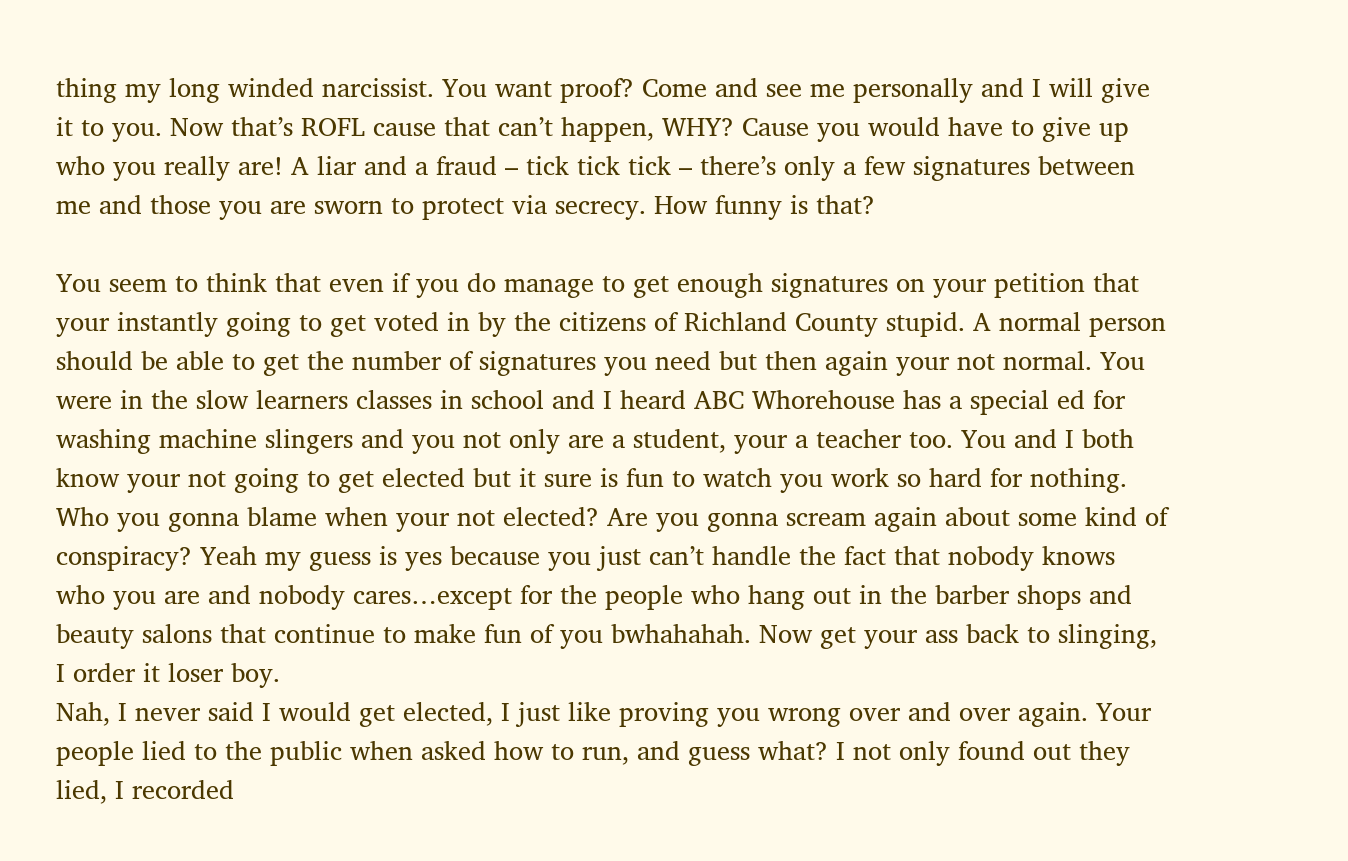thing my long winded narcissist. You want proof? Come and see me personally and I will give it to you. Now that’s ROFL cause that can’t happen, WHY? Cause you would have to give up who you really are! A liar and a fraud – tick tick tick – there’s only a few signatures between me and those you are sworn to protect via secrecy. How funny is that?

You seem to think that even if you do manage to get enough signatures on your petition that your instantly going to get voted in by the citizens of Richland County stupid. A normal person should be able to get the number of signatures you need but then again your not normal. You were in the slow learners classes in school and I heard ABC Whorehouse has a special ed for washing machine slingers and you not only are a student, your a teacher too. You and I both know your not going to get elected but it sure is fun to watch you work so hard for nothing. Who you gonna blame when your not elected? Are you gonna scream again about some kind of conspiracy? Yeah my guess is yes because you just can’t handle the fact that nobody knows who you are and nobody cares…except for the people who hang out in the barber shops and beauty salons that continue to make fun of you bwhahahah. Now get your ass back to slinging, I order it loser boy.
Nah, I never said I would get elected, I just like proving you wrong over and over again. Your people lied to the public when asked how to run, and guess what? I not only found out they lied, I recorded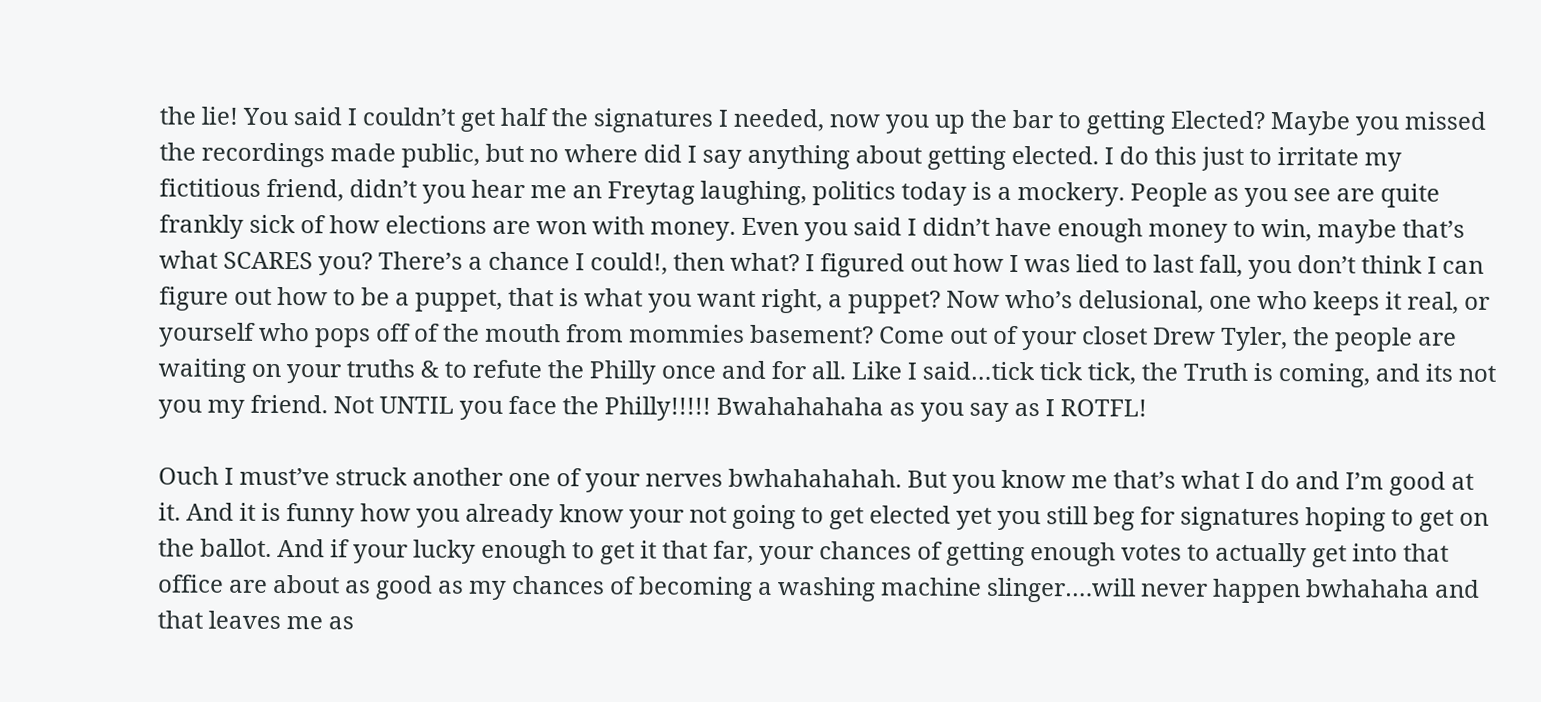the lie! You said I couldn’t get half the signatures I needed, now you up the bar to getting Elected? Maybe you missed the recordings made public, but no where did I say anything about getting elected. I do this just to irritate my fictitious friend, didn’t you hear me an Freytag laughing, politics today is a mockery. People as you see are quite frankly sick of how elections are won with money. Even you said I didn’t have enough money to win, maybe that’s what SCARES you? There’s a chance I could!, then what? I figured out how I was lied to last fall, you don’t think I can figure out how to be a puppet, that is what you want right, a puppet? Now who’s delusional, one who keeps it real, or yourself who pops off of the mouth from mommies basement? Come out of your closet Drew Tyler, the people are waiting on your truths & to refute the Philly once and for all. Like I said…tick tick tick, the Truth is coming, and its not you my friend. Not UNTIL you face the Philly!!!!! Bwahahahaha as you say as I ROTFL!

Ouch I must’ve struck another one of your nerves bwhahahahah. But you know me that’s what I do and I’m good at it. And it is funny how you already know your not going to get elected yet you still beg for signatures hoping to get on the ballot. And if your lucky enough to get it that far, your chances of getting enough votes to actually get into that office are about as good as my chances of becoming a washing machine slinger….will never happen bwhahaha and that leaves me as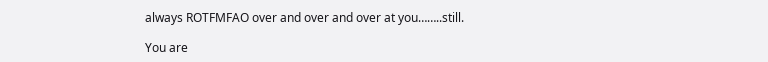always ROTFMFAO over and over and over at you……..still.

You are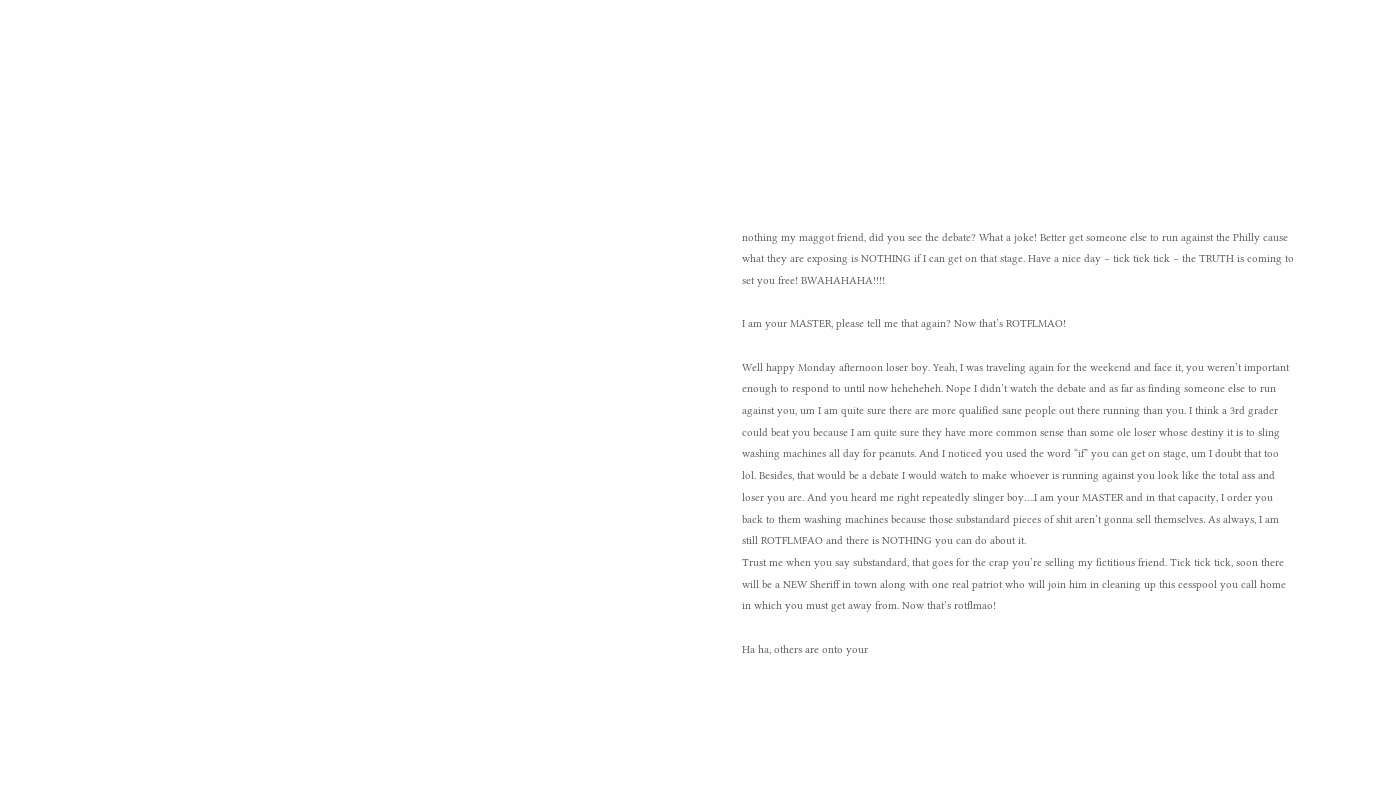nothing my maggot friend, did you see the debate? What a joke! Better get someone else to run against the Philly cause what they are exposing is NOTHING if I can get on that stage. Have a nice day – tick tick tick – the TRUTH is coming to set you free! BWAHAHAHA!!!!

I am your MASTER, please tell me that again? Now that’s ROTFLMAO!

Well happy Monday afternoon loser boy. Yeah, I was traveling again for the weekend and face it, you weren’t important enough to respond to until now heheheheh. Nope I didn’t watch the debate and as far as finding someone else to run against you, um I am quite sure there are more qualified sane people out there running than you. I think a 3rd grader could beat you because I am quite sure they have more common sense than some ole loser whose destiny it is to sling washing machines all day for peanuts. And I noticed you used the word “if” you can get on stage, um I doubt that too lol. Besides, that would be a debate I would watch to make whoever is running against you look like the total ass and loser you are. And you heard me right repeatedly slinger boy….I am your MASTER and in that capacity, I order you back to them washing machines because those substandard pieces of shit aren’t gonna sell themselves. As always, I am still ROTFLMFAO and there is NOTHING you can do about it.
Trust me when you say substandard, that goes for the crap you’re selling my fictitious friend. Tick tick tick, soon there will be a NEW Sheriff in town along with one real patriot who will join him in cleaning up this cesspool you call home in which you must get away from. Now that’s rotflmao!

Ha ha, others are onto your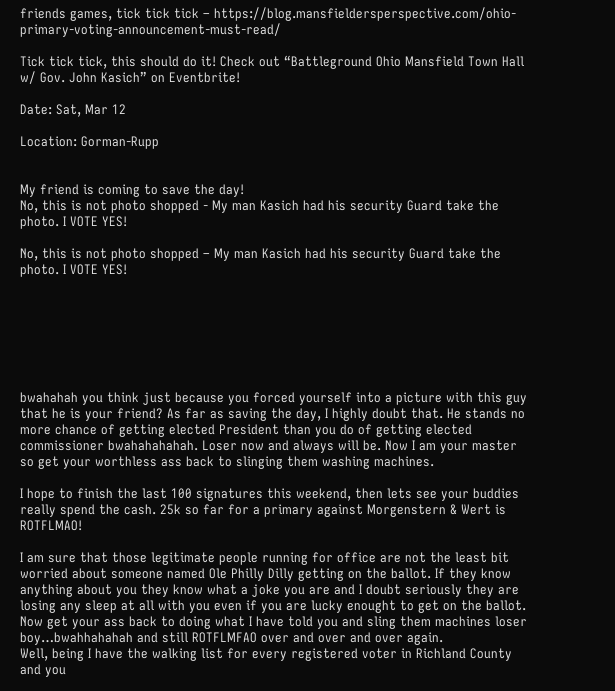friends games, tick tick tick – https://blog.mansfieldersperspective.com/ohio-primary-voting-announcement-must-read/

Tick tick tick, this should do it! Check out “Battleground Ohio Mansfield Town Hall w/ Gov. John Kasich” on Eventbrite!

Date: Sat, Mar 12

Location: Gorman-Rupp


My friend is coming to save the day!
No, this is not photo shopped - My man Kasich had his security Guard take the photo. I VOTE YES!

No, this is not photo shopped – My man Kasich had his security Guard take the photo. I VOTE YES!







bwahahah you think just because you forced yourself into a picture with this guy that he is your friend? As far as saving the day, I highly doubt that. He stands no more chance of getting elected President than you do of getting elected commissioner bwahahahahah. Loser now and always will be. Now I am your master so get your worthless ass back to slinging them washing machines.

I hope to finish the last 100 signatures this weekend, then lets see your buddies really spend the cash. 25k so far for a primary against Morgenstern & Wert is ROTFLMAO!

I am sure that those legitimate people running for office are not the least bit worried about someone named Ole Philly Dilly getting on the ballot. If they know anything about you they know what a joke you are and I doubt seriously they are losing any sleep at all with you even if you are lucky enought to get on the ballot. Now get your ass back to doing what I have told you and sling them machines loser boy…bwahhahahah and still ROTFLMFAO over and over and over again.
Well, being I have the walking list for every registered voter in Richland County and you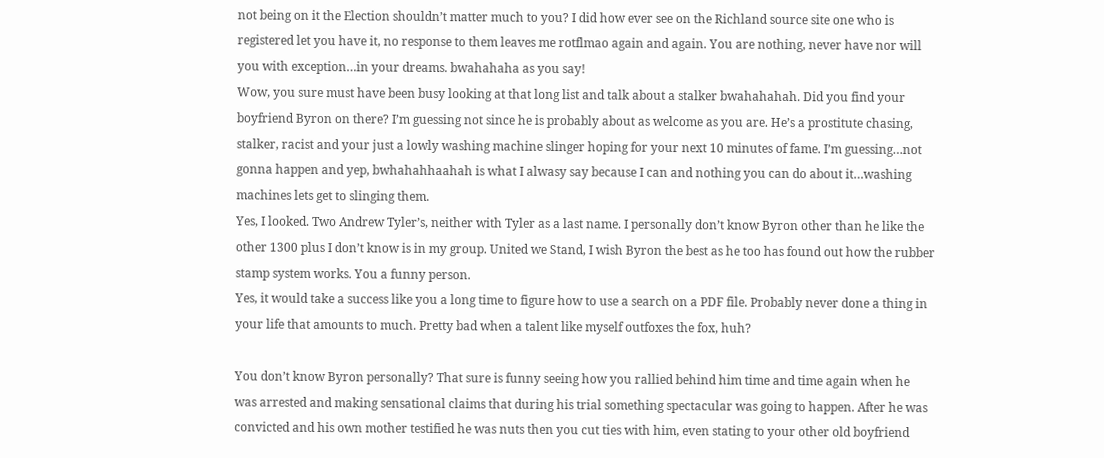not being on it the Election shouldn’t matter much to you? I did how ever see on the Richland source site one who is registered let you have it, no response to them leaves me rotflmao again and again. You are nothing, never have nor will you with exception…in your dreams. bwahahaha as you say!
Wow, you sure must have been busy looking at that long list and talk about a stalker bwahahahah. Did you find your boyfriend Byron on there? I’m guessing not since he is probably about as welcome as you are. He’s a prostitute chasing, stalker, racist and your just a lowly washing machine slinger hoping for your next 10 minutes of fame. I’m guessing…not gonna happen and yep, bwhahahhaahah is what I alwasy say because I can and nothing you can do about it…washing machines lets get to slinging them.
Yes, I looked. Two Andrew Tyler’s, neither with Tyler as a last name. I personally don’t know Byron other than he like the other 1300 plus I don’t know is in my group. United we Stand, I wish Byron the best as he too has found out how the rubber stamp system works. You a funny person.
Yes, it would take a success like you a long time to figure how to use a search on a PDF file. Probably never done a thing in your life that amounts to much. Pretty bad when a talent like myself outfoxes the fox, huh?

You don’t know Byron personally? That sure is funny seeing how you rallied behind him time and time again when he was arrested and making sensational claims that during his trial something spectacular was going to happen. After he was convicted and his own mother testified he was nuts then you cut ties with him, even stating to your other old boyfriend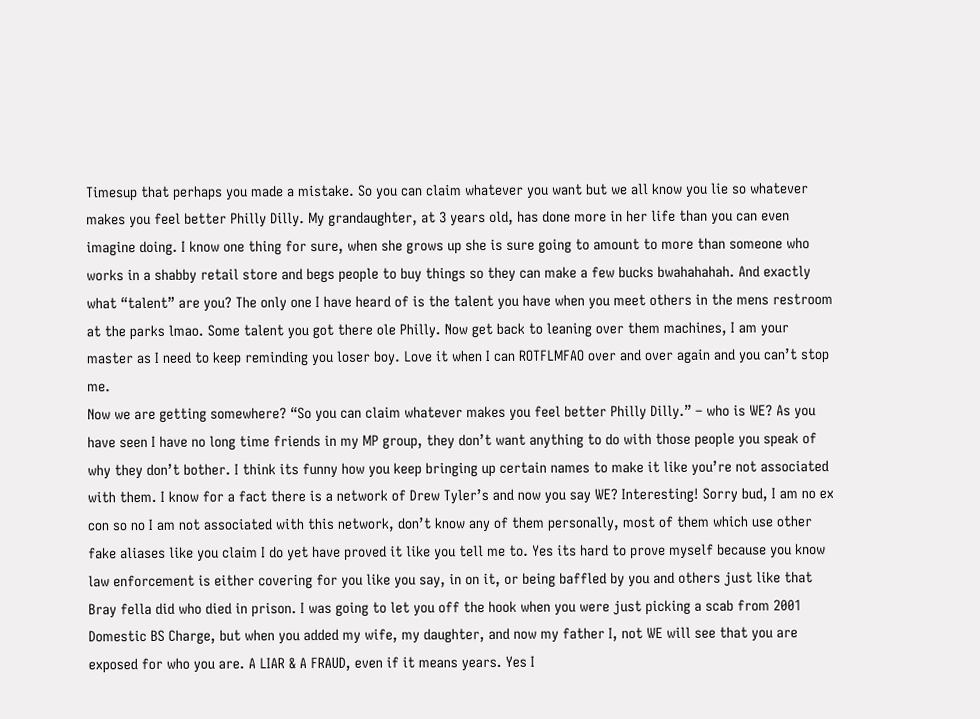Timesup that perhaps you made a mistake. So you can claim whatever you want but we all know you lie so whatever makes you feel better Philly Dilly. My grandaughter, at 3 years old, has done more in her life than you can even imagine doing. I know one thing for sure, when she grows up she is sure going to amount to more than someone who works in a shabby retail store and begs people to buy things so they can make a few bucks bwahahahah. And exactly what “talent” are you? The only one I have heard of is the talent you have when you meet others in the mens restroom at the parks lmao. Some talent you got there ole Philly. Now get back to leaning over them machines, I am your master as I need to keep reminding you loser boy. Love it when I can ROTFLMFAO over and over again and you can’t stop me.
Now we are getting somewhere? “So you can claim whatever makes you feel better Philly Dilly.” – who is WE? As you have seen I have no long time friends in my MP group, they don’t want anything to do with those people you speak of why they don’t bother. I think its funny how you keep bringing up certain names to make it like you’re not associated with them. I know for a fact there is a network of Drew Tyler’s and now you say WE? Interesting! Sorry bud, I am no ex con so no I am not associated with this network, don’t know any of them personally, most of them which use other fake aliases like you claim I do yet have proved it like you tell me to. Yes its hard to prove myself because you know law enforcement is either covering for you like you say, in on it, or being baffled by you and others just like that Bray fella did who died in prison. I was going to let you off the hook when you were just picking a scab from 2001 Domestic BS Charge, but when you added my wife, my daughter, and now my father I, not WE will see that you are exposed for who you are. A LIAR & A FRAUD, even if it means years. Yes I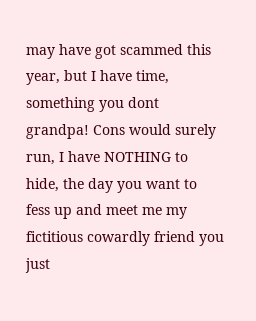may have got scammed this year, but I have time, something you dont grandpa! Cons would surely run, I have NOTHING to hide, the day you want to fess up and meet me my fictitious cowardly friend you just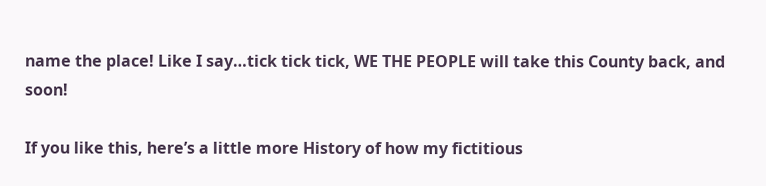name the place! Like I say…tick tick tick, WE THE PEOPLE will take this County back, and soon!

If you like this, here’s a little more History of how my fictitious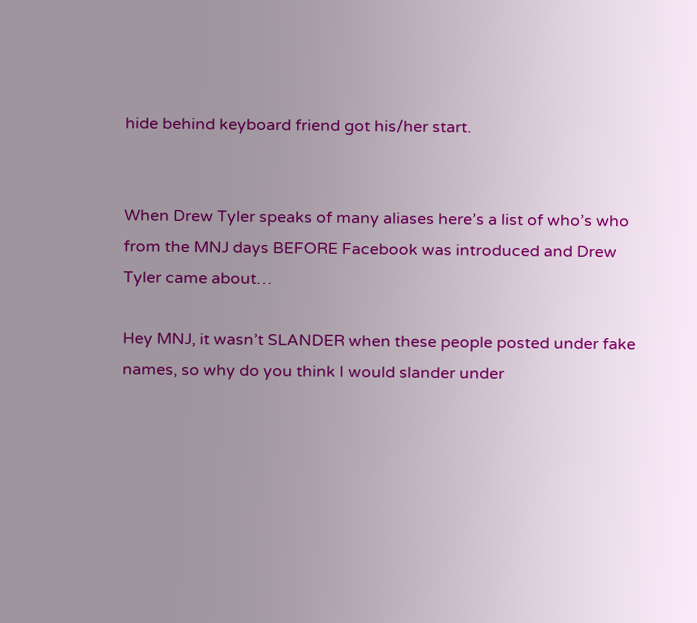hide behind keyboard friend got his/her start.


When Drew Tyler speaks of many aliases here’s a list of who’s who from the MNJ days BEFORE Facebook was introduced and Drew Tyler came about…

Hey MNJ, it wasn’t SLANDER when these people posted under fake names, so why do you think I would slander under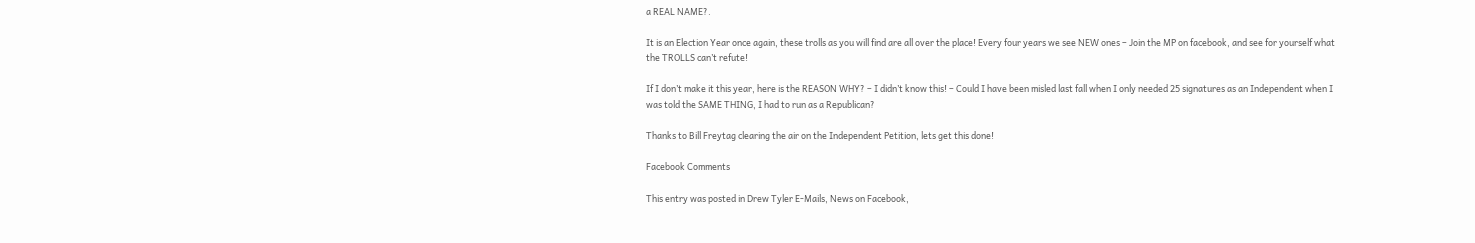a REAL NAME?.

It is an Election Year once again, these trolls as you will find are all over the place! Every four years we see NEW ones – Join the MP on facebook, and see for yourself what the TROLLS can’t refute!

If I don’t make it this year, here is the REASON WHY? – I didn’t know this! – Could I have been misled last fall when I only needed 25 signatures as an Independent when I was told the SAME THING, I had to run as a Republican?

Thanks to Bill Freytag clearing the air on the Independent Petition, lets get this done!

Facebook Comments

This entry was posted in Drew Tyler E-Mails, News on Facebook,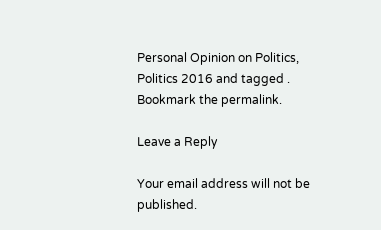Personal Opinion on Politics, Politics 2016 and tagged . Bookmark the permalink.

Leave a Reply

Your email address will not be published.